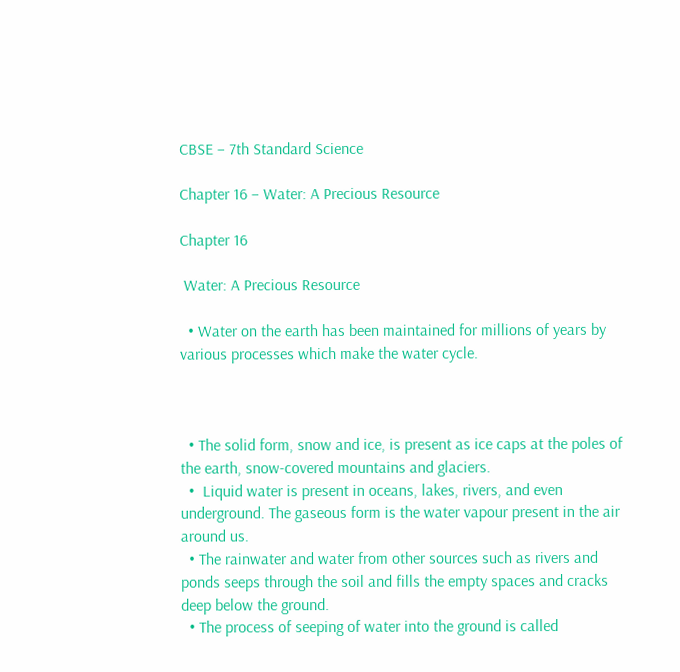CBSE – 7th Standard Science

Chapter 16 – Water: A Precious Resource

Chapter 16

 Water: A Precious Resource

  • Water on the earth has been maintained for millions of years by various processes which make the water cycle.



  • The solid form, snow and ice, is present as ice caps at the poles of the earth, snow-covered mountains and glaciers.
  •  Liquid water is present in oceans, lakes, rivers, and even underground. The gaseous form is the water vapour present in the air around us.
  • The rainwater and water from other sources such as rivers and ponds seeps through the soil and fills the empty spaces and cracks deep below the ground.
  • The process of seeping of water into the ground is called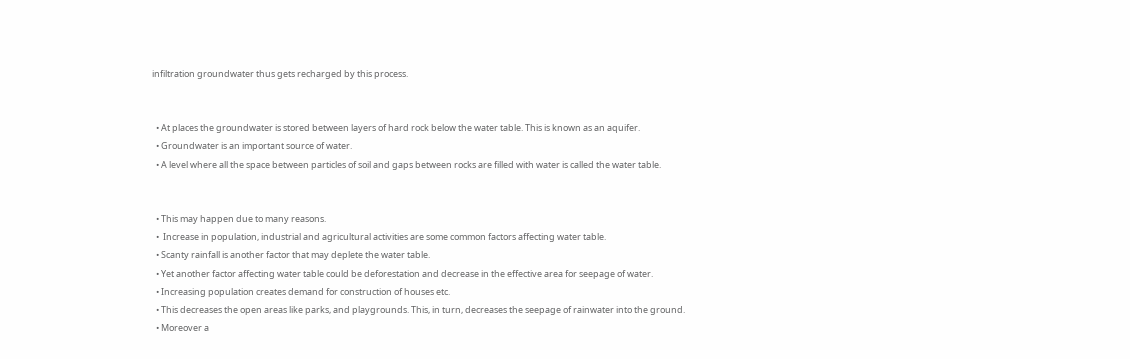infiltration groundwater thus gets recharged by this process.


  • At places the groundwater is stored between layers of hard rock below the water table. This is known as an aquifer.
  • Groundwater is an important source of water.
  • A level where all the space between particles of soil and gaps between rocks are filled with water is called the water table.


  • This may happen due to many reasons.
  •  Increase in population, industrial and agricultural activities are some common factors affecting water table.
  • Scanty rainfall is another factor that may deplete the water table.
  • Yet another factor affecting water table could be deforestation and decrease in the effective area for seepage of water.
  • Increasing population creates demand for construction of houses etc.
  • This decreases the open areas like parks, and playgrounds. This, in turn, decreases the seepage of rainwater into the ground.
  • Moreover a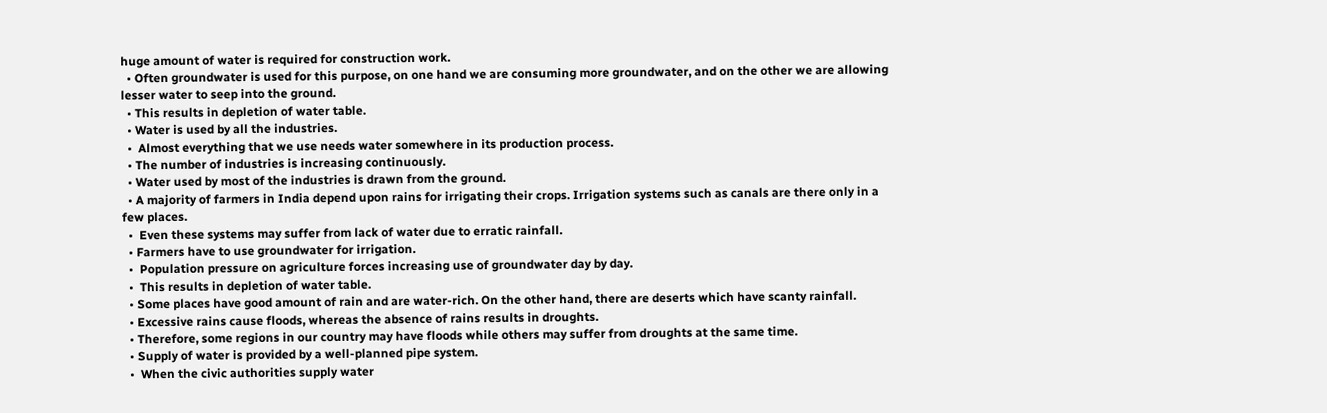huge amount of water is required for construction work.
  • Often groundwater is used for this purpose, on one hand we are consuming more groundwater, and on the other we are allowing lesser water to seep into the ground.
  • This results in depletion of water table.
  • Water is used by all the industries.
  •  Almost everything that we use needs water somewhere in its production process.
  • The number of industries is increasing continuously.
  • Water used by most of the industries is drawn from the ground.
  • A majority of farmers in India depend upon rains for irrigating their crops. Irrigation systems such as canals are there only in a few places.
  •  Even these systems may suffer from lack of water due to erratic rainfall.
  • Farmers have to use groundwater for irrigation.
  •  Population pressure on agriculture forces increasing use of groundwater day by day.
  •  This results in depletion of water table.
  • Some places have good amount of rain and are water-rich. On the other hand, there are deserts which have scanty rainfall.
  • Excessive rains cause floods, whereas the absence of rains results in droughts.
  • Therefore, some regions in our country may have floods while others may suffer from droughts at the same time.
  • Supply of water is provided by a well-planned pipe system.
  •  When the civic authorities supply water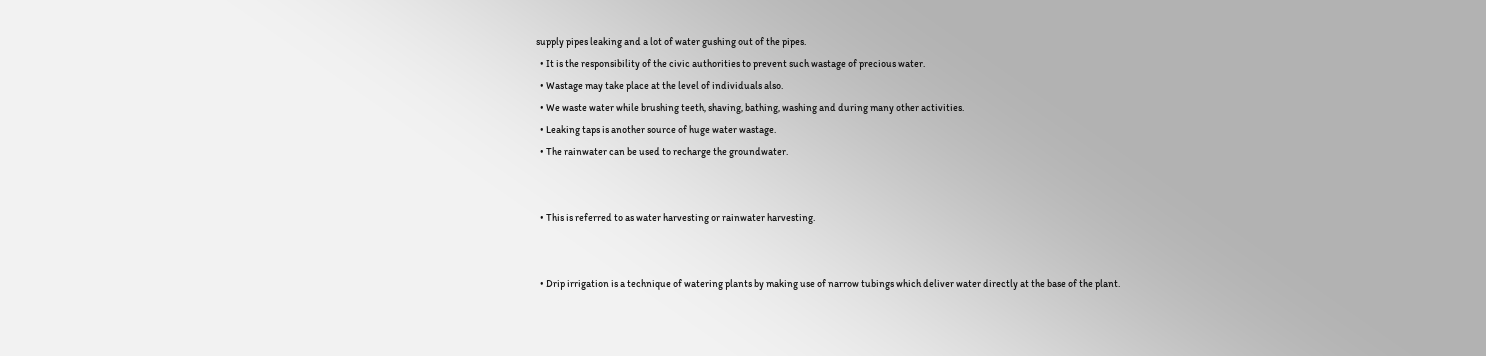supply pipes leaking and a lot of water gushing out of the pipes.
  • It is the responsibility of the civic authorities to prevent such wastage of precious water.
  • Wastage may take place at the level of individuals also.
  • We waste water while brushing teeth, shaving, bathing, washing and during many other activities.
  • Leaking taps is another source of huge water wastage.
  • The rainwater can be used to recharge the groundwater.


  • This is referred to as water harvesting or rainwater harvesting.


  • Drip irrigation is a technique of watering plants by making use of narrow tubings which deliver water directly at the base of the plant.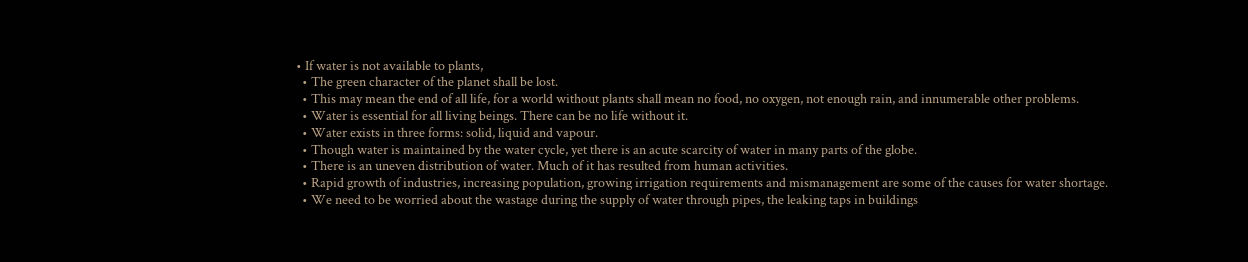• If water is not available to plants,
  • The green character of the planet shall be lost.
  • This may mean the end of all life, for a world without plants shall mean no food, no oxygen, not enough rain, and innumerable other problems.
  • Water is essential for all living beings. There can be no life without it.
  • Water exists in three forms: solid, liquid and vapour.
  • Though water is maintained by the water cycle, yet there is an acute scarcity of water in many parts of the globe.
  • There is an uneven distribution of water. Much of it has resulted from human activities.
  • Rapid growth of industries, increasing population, growing irrigation requirements and mismanagement are some of the causes for water shortage.
  • We need to be worried about the wastage during the supply of water through pipes, the leaking taps in buildings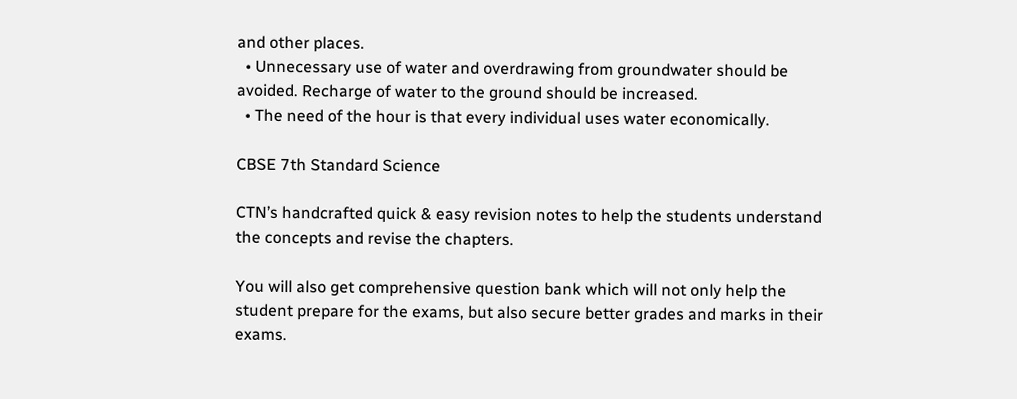and other places.
  • Unnecessary use of water and overdrawing from groundwater should be avoided. Recharge of water to the ground should be increased.
  • The need of the hour is that every individual uses water economically.

CBSE 7th Standard Science

CTN’s handcrafted quick & easy revision notes to help the students understand the concepts and revise the chapters.

You will also get comprehensive question bank which will not only help the student prepare for the exams, but also secure better grades and marks in their exams.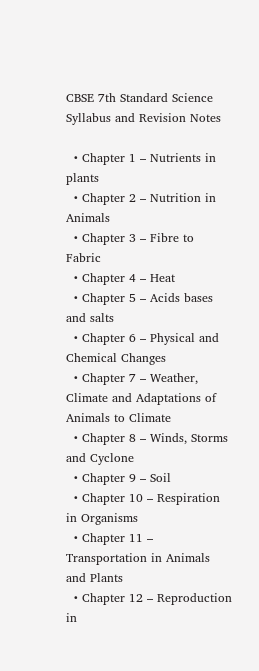CBSE 7th Standard Science Syllabus and Revision Notes

  • Chapter 1 – Nutrients in plants
  • Chapter 2 – Nutrition in Animals
  • Chapter 3 – Fibre to Fabric
  • Chapter 4 – Heat
  • Chapter 5 – Acids bases and salts
  • Chapter 6 – Physical and Chemical Changes
  • Chapter 7 – Weather, Climate and Adaptations of Animals to Climate
  • Chapter 8 – Winds, Storms and Cyclone
  • Chapter 9 – Soil
  • Chapter 10 – Respiration in Organisms
  • Chapter 11 – Transportation in Animals and Plants
  • Chapter 12 – Reproduction in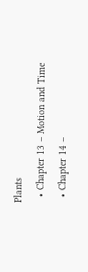Plants
  • Chapter 13 – Motion and Time
  • Chapter 14 –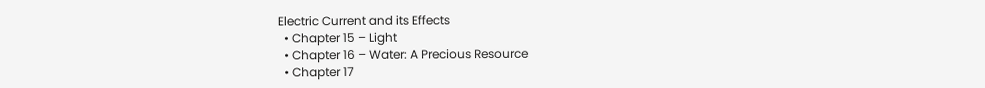Electric Current and its Effects
  • Chapter 15 – Light
  • Chapter 16 – Water: A Precious Resource
  • Chapter 17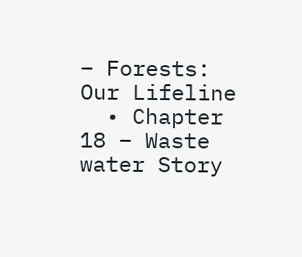– Forests: Our Lifeline
  • Chapter 18 – Waste water Story